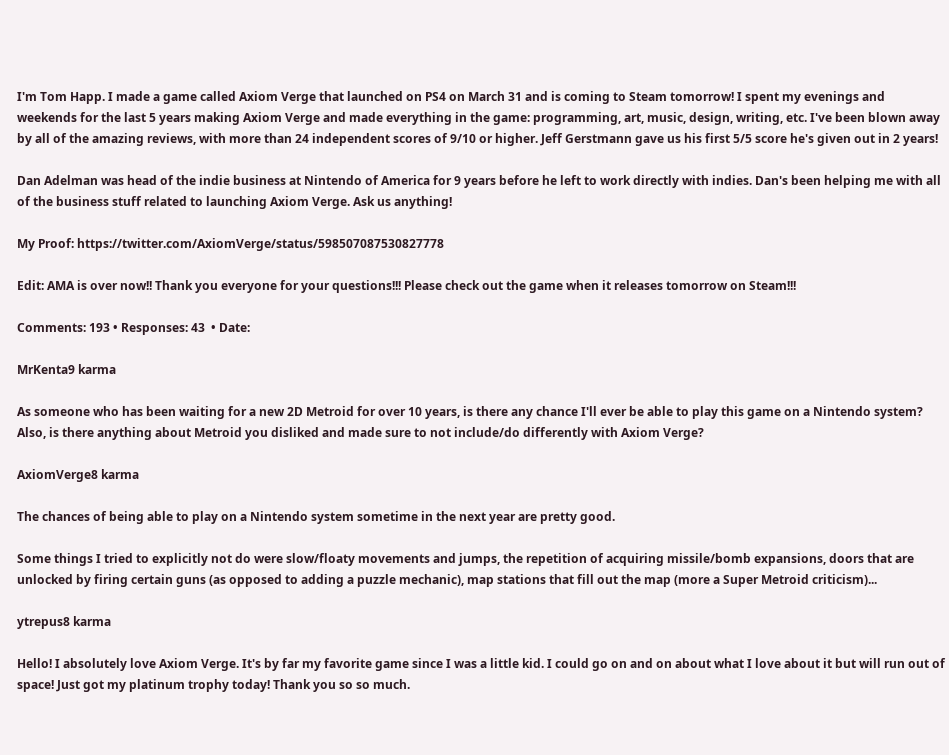I'm Tom Happ. I made a game called Axiom Verge that launched on PS4 on March 31 and is coming to Steam tomorrow! I spent my evenings and weekends for the last 5 years making Axiom Verge and made everything in the game: programming, art, music, design, writing, etc. I've been blown away by all of the amazing reviews, with more than 24 independent scores of 9/10 or higher. Jeff Gerstmann gave us his first 5/5 score he's given out in 2 years!

Dan Adelman was head of the indie business at Nintendo of America for 9 years before he left to work directly with indies. Dan's been helping me with all of the business stuff related to launching Axiom Verge. Ask us anything!

My Proof: https://twitter.com/AxiomVerge/status/598507087530827778

Edit: AMA is over now!! Thank you everyone for your questions!!! Please check out the game when it releases tomorrow on Steam!!!

Comments: 193 • Responses: 43  • Date:

MrKenta9 karma

As someone who has been waiting for a new 2D Metroid for over 10 years, is there any chance I'll ever be able to play this game on a Nintendo system?
Also, is there anything about Metroid you disliked and made sure to not include/do differently with Axiom Verge?

AxiomVerge8 karma

The chances of being able to play on a Nintendo system sometime in the next year are pretty good.

Some things I tried to explicitly not do were slow/floaty movements and jumps, the repetition of acquiring missile/bomb expansions, doors that are unlocked by firing certain guns (as opposed to adding a puzzle mechanic), map stations that fill out the map (more a Super Metroid criticism)...

ytrepus8 karma

Hello! I absolutely love Axiom Verge. It's by far my favorite game since I was a little kid. I could go on and on about what I love about it but will run out of space! Just got my platinum trophy today! Thank you so so much.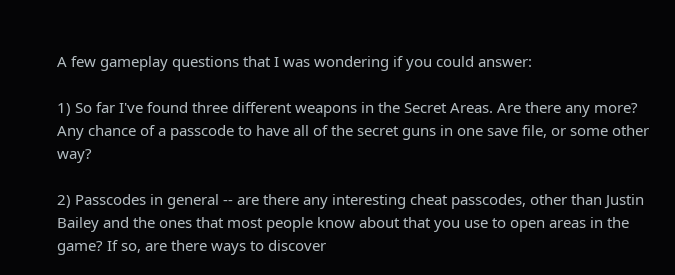A few gameplay questions that I was wondering if you could answer:

1) So far I've found three different weapons in the Secret Areas. Are there any more? Any chance of a passcode to have all of the secret guns in one save file, or some other way?

2) Passcodes in general -- are there any interesting cheat passcodes, other than Justin Bailey and the ones that most people know about that you use to open areas in the game? If so, are there ways to discover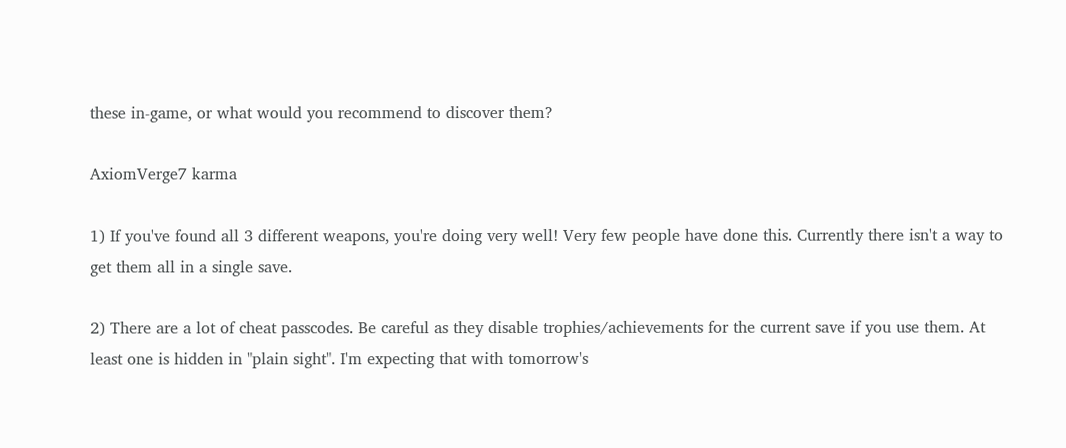these in-game, or what would you recommend to discover them?

AxiomVerge7 karma

1) If you've found all 3 different weapons, you're doing very well! Very few people have done this. Currently there isn't a way to get them all in a single save.

2) There are a lot of cheat passcodes. Be careful as they disable trophies/achievements for the current save if you use them. At least one is hidden in "plain sight". I'm expecting that with tomorrow's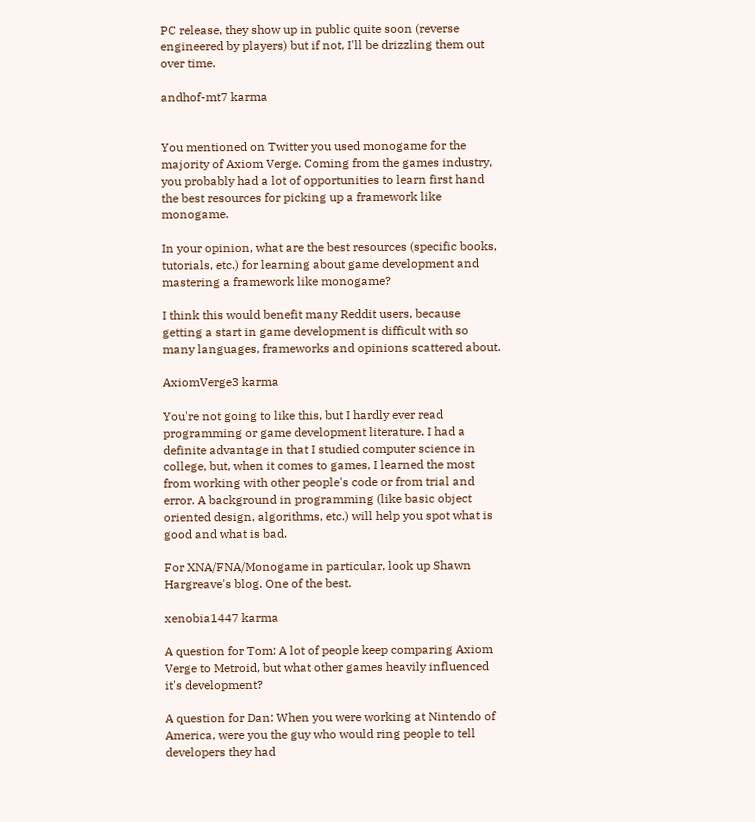PC release, they show up in public quite soon (reverse engineered by players) but if not, I'll be drizzling them out over time.

andhof-mt7 karma


You mentioned on Twitter you used monogame for the majority of Axiom Verge. Coming from the games industry, you probably had a lot of opportunities to learn first hand the best resources for picking up a framework like monogame.

In your opinion, what are the best resources (specific books, tutorials, etc.) for learning about game development and mastering a framework like monogame?

I think this would benefit many Reddit users, because getting a start in game development is difficult with so many languages, frameworks and opinions scattered about.

AxiomVerge3 karma

You're not going to like this, but I hardly ever read programming or game development literature. I had a definite advantage in that I studied computer science in college, but, when it comes to games, I learned the most from working with other people's code or from trial and error. A background in programming (like basic object oriented design, algorithms, etc.) will help you spot what is good and what is bad.

For XNA/FNA/Monogame in particular, look up Shawn Hargreave's blog. One of the best.

xenobia1447 karma

A question for Tom: A lot of people keep comparing Axiom Verge to Metroid, but what other games heavily influenced it's development?

A question for Dan: When you were working at Nintendo of America, were you the guy who would ring people to tell developers they had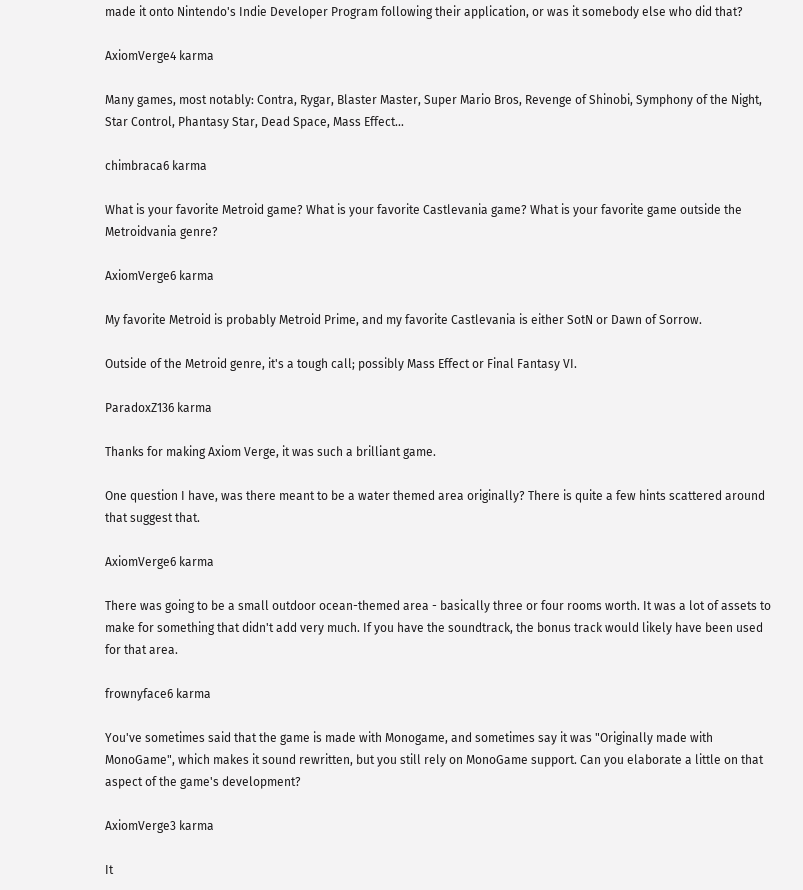made it onto Nintendo's Indie Developer Program following their application, or was it somebody else who did that?

AxiomVerge4 karma

Many games, most notably: Contra, Rygar, Blaster Master, Super Mario Bros, Revenge of Shinobi, Symphony of the Night, Star Control, Phantasy Star, Dead Space, Mass Effect...

chimbraca6 karma

What is your favorite Metroid game? What is your favorite Castlevania game? What is your favorite game outside the Metroidvania genre?

AxiomVerge6 karma

My favorite Metroid is probably Metroid Prime, and my favorite Castlevania is either SotN or Dawn of Sorrow.

Outside of the Metroid genre, it's a tough call; possibly Mass Effect or Final Fantasy VI.

ParadoxZ136 karma

Thanks for making Axiom Verge, it was such a brilliant game.

One question I have, was there meant to be a water themed area originally? There is quite a few hints scattered around that suggest that.

AxiomVerge6 karma

There was going to be a small outdoor ocean-themed area - basically three or four rooms worth. It was a lot of assets to make for something that didn't add very much. If you have the soundtrack, the bonus track would likely have been used for that area.

frownyface6 karma

You've sometimes said that the game is made with Monogame, and sometimes say it was "Originally made with MonoGame", which makes it sound rewritten, but you still rely on MonoGame support. Can you elaborate a little on that aspect of the game's development?

AxiomVerge3 karma

It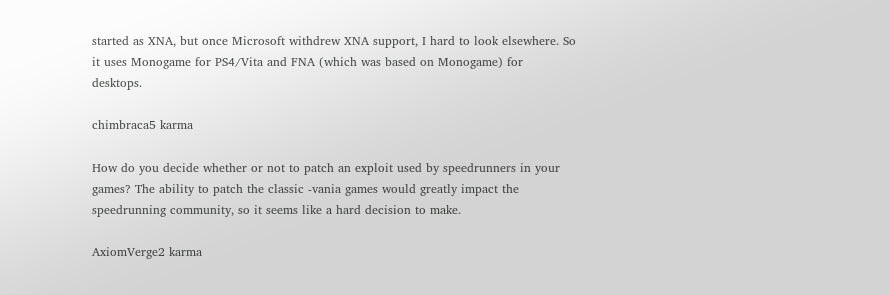started as XNA, but once Microsoft withdrew XNA support, I hard to look elsewhere. So it uses Monogame for PS4/Vita and FNA (which was based on Monogame) for desktops.

chimbraca5 karma

How do you decide whether or not to patch an exploit used by speedrunners in your games? The ability to patch the classic -vania games would greatly impact the speedrunning community, so it seems like a hard decision to make.

AxiomVerge2 karma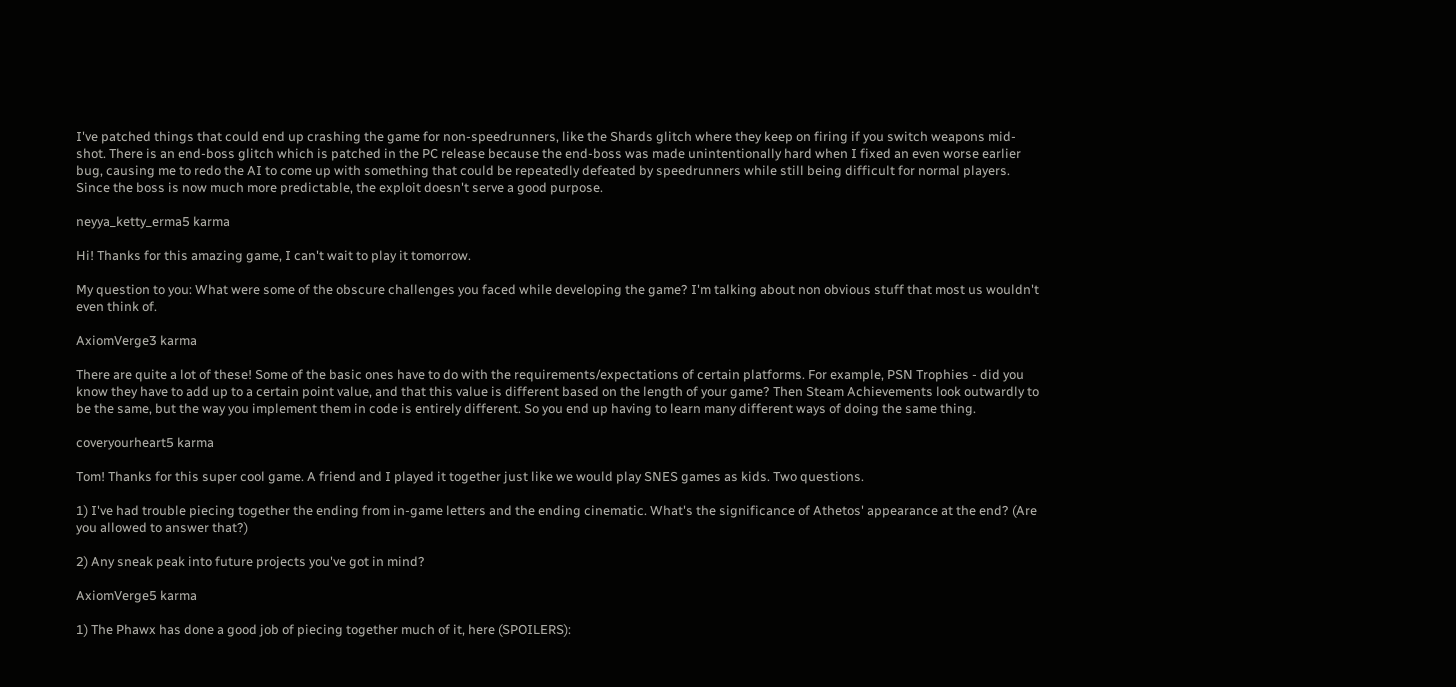I've patched things that could end up crashing the game for non-speedrunners, like the Shards glitch where they keep on firing if you switch weapons mid-shot. There is an end-boss glitch which is patched in the PC release because the end-boss was made unintentionally hard when I fixed an even worse earlier bug, causing me to redo the AI to come up with something that could be repeatedly defeated by speedrunners while still being difficult for normal players. Since the boss is now much more predictable, the exploit doesn't serve a good purpose.

neyya_ketty_erma5 karma

Hi! Thanks for this amazing game, I can't wait to play it tomorrow.

My question to you: What were some of the obscure challenges you faced while developing the game? I'm talking about non obvious stuff that most us wouldn't even think of.

AxiomVerge3 karma

There are quite a lot of these! Some of the basic ones have to do with the requirements/expectations of certain platforms. For example, PSN Trophies - did you know they have to add up to a certain point value, and that this value is different based on the length of your game? Then Steam Achievements look outwardly to be the same, but the way you implement them in code is entirely different. So you end up having to learn many different ways of doing the same thing.

coveryourheart5 karma

Tom! Thanks for this super cool game. A friend and I played it together just like we would play SNES games as kids. Two questions.

1) I've had trouble piecing together the ending from in-game letters and the ending cinematic. What's the significance of Athetos' appearance at the end? (Are you allowed to answer that?)

2) Any sneak peak into future projects you've got in mind?

AxiomVerge5 karma

1) The Phawx has done a good job of piecing together much of it, here (SPOILERS):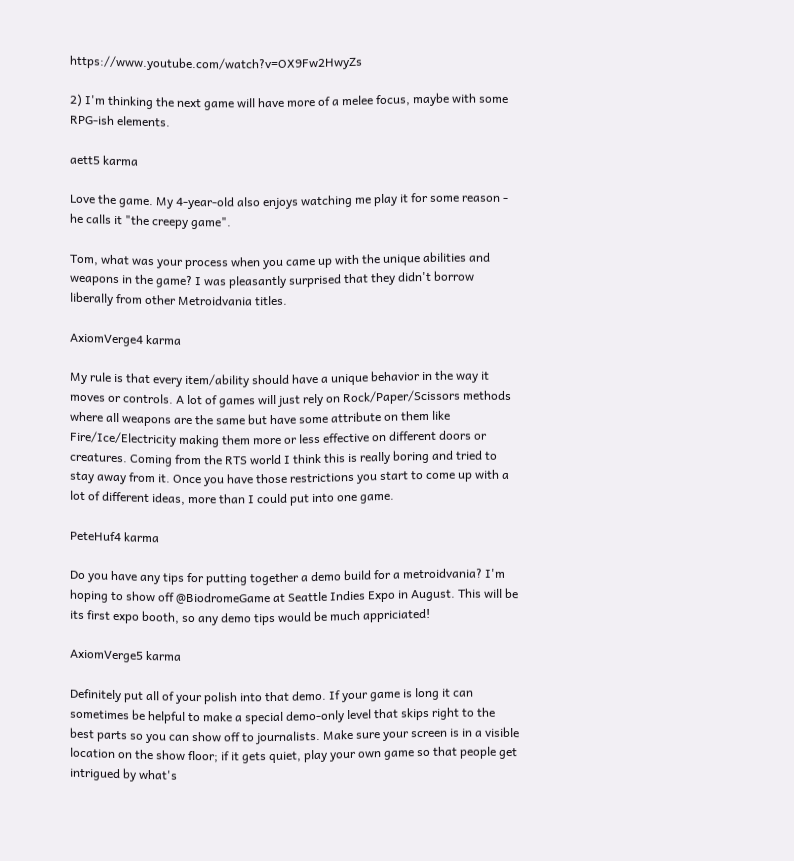https://www.youtube.com/watch?v=OX9Fw2HwyZs

2) I'm thinking the next game will have more of a melee focus, maybe with some RPG-ish elements.

aett5 karma

Love the game. My 4-year-old also enjoys watching me play it for some reason - he calls it "the creepy game".

Tom, what was your process when you came up with the unique abilities and weapons in the game? I was pleasantly surprised that they didn't borrow liberally from other Metroidvania titles.

AxiomVerge4 karma

My rule is that every item/ability should have a unique behavior in the way it moves or controls. A lot of games will just rely on Rock/Paper/Scissors methods where all weapons are the same but have some attribute on them like Fire/Ice/Electricity making them more or less effective on different doors or creatures. Coming from the RTS world I think this is really boring and tried to stay away from it. Once you have those restrictions you start to come up with a lot of different ideas, more than I could put into one game.

PeteHuf4 karma

Do you have any tips for putting together a demo build for a metroidvania? I'm hoping to show off @BiodromeGame at Seattle Indies Expo in August. This will be its first expo booth, so any demo tips would be much appriciated!

AxiomVerge5 karma

Definitely put all of your polish into that demo. If your game is long it can sometimes be helpful to make a special demo-only level that skips right to the best parts so you can show off to journalists. Make sure your screen is in a visible location on the show floor; if it gets quiet, play your own game so that people get intrigued by what's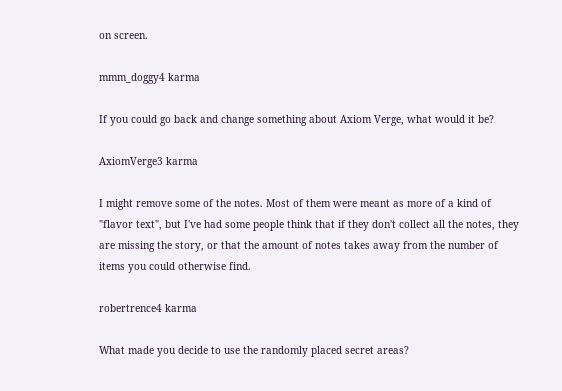on screen.

mmm_doggy4 karma

If you could go back and change something about Axiom Verge, what would it be?

AxiomVerge3 karma

I might remove some of the notes. Most of them were meant as more of a kind of "flavor text", but I've had some people think that if they don't collect all the notes, they are missing the story, or that the amount of notes takes away from the number of items you could otherwise find.

robertrence4 karma

What made you decide to use the randomly placed secret areas?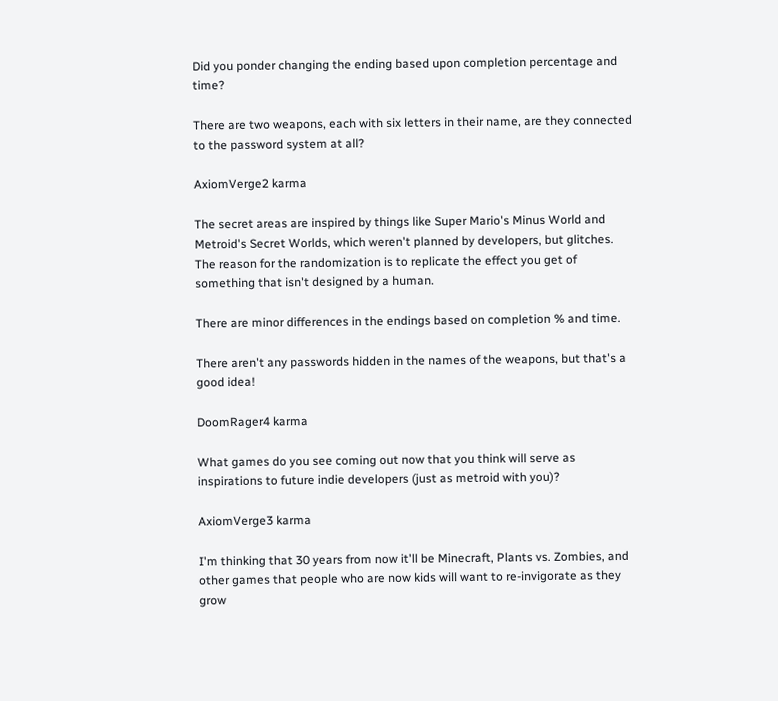Did you ponder changing the ending based upon completion percentage and time?

There are two weapons, each with six letters in their name, are they connected to the password system at all?

AxiomVerge2 karma

The secret areas are inspired by things like Super Mario's Minus World and Metroid's Secret Worlds, which weren't planned by developers, but glitches. The reason for the randomization is to replicate the effect you get of something that isn't designed by a human.

There are minor differences in the endings based on completion % and time.

There aren't any passwords hidden in the names of the weapons, but that's a good idea!

DoomRager4 karma

What games do you see coming out now that you think will serve as inspirations to future indie developers (just as metroid with you)?

AxiomVerge3 karma

I'm thinking that 30 years from now it'll be Minecraft, Plants vs. Zombies, and other games that people who are now kids will want to re-invigorate as they grow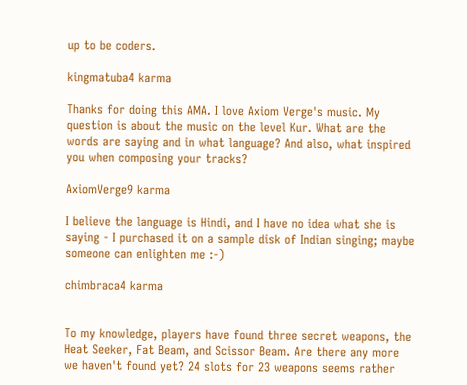up to be coders.

kingmatuba4 karma

Thanks for doing this AMA. I love Axiom Verge's music. My question is about the music on the level Kur. What are the words are saying and in what language? And also, what inspired you when composing your tracks?

AxiomVerge9 karma

I believe the language is Hindi, and I have no idea what she is saying - I purchased it on a sample disk of Indian singing; maybe someone can enlighten me :-)

chimbraca4 karma


To my knowledge, players have found three secret weapons, the Heat Seeker, Fat Beam, and Scissor Beam. Are there any more we haven't found yet? 24 slots for 23 weapons seems rather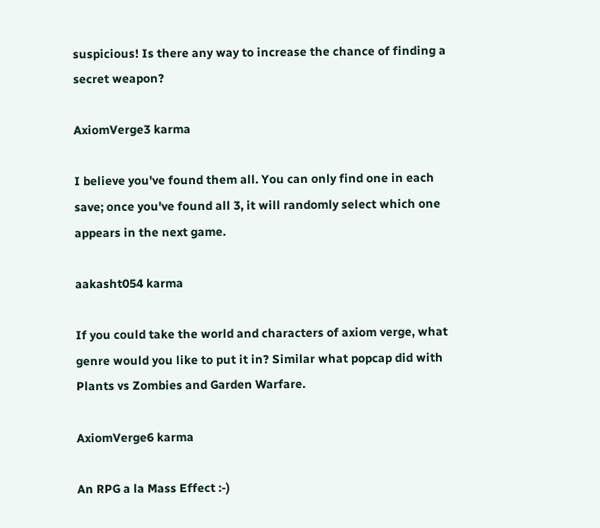suspicious! Is there any way to increase the chance of finding a secret weapon?

AxiomVerge3 karma

I believe you've found them all. You can only find one in each save; once you've found all 3, it will randomly select which one appears in the next game.

aakasht054 karma

If you could take the world and characters of axiom verge, what genre would you like to put it in? Similar what popcap did with Plants vs Zombies and Garden Warfare.

AxiomVerge6 karma

An RPG a la Mass Effect :-)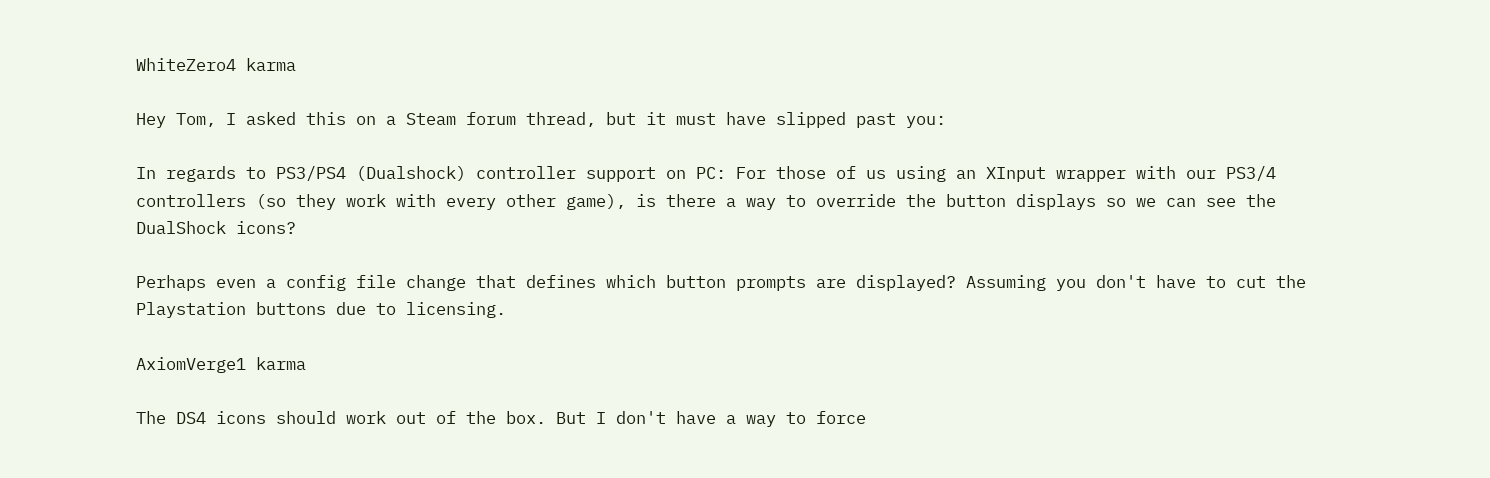WhiteZero4 karma

Hey Tom, I asked this on a Steam forum thread, but it must have slipped past you:

In regards to PS3/PS4 (Dualshock) controller support on PC: For those of us using an XInput wrapper with our PS3/4 controllers (so they work with every other game), is there a way to override the button displays so we can see the DualShock icons?

Perhaps even a config file change that defines which button prompts are displayed? Assuming you don't have to cut the Playstation buttons due to licensing.

AxiomVerge1 karma

The DS4 icons should work out of the box. But I don't have a way to force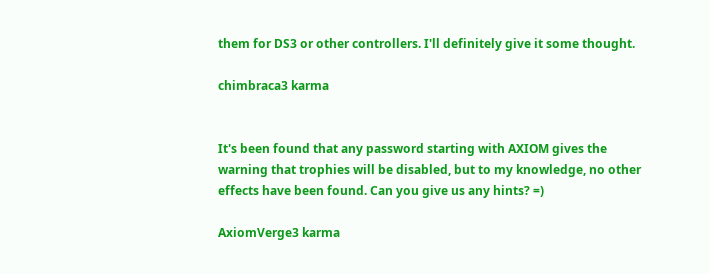them for DS3 or other controllers. I'll definitely give it some thought.

chimbraca3 karma


It's been found that any password starting with AXIOM gives the warning that trophies will be disabled, but to my knowledge, no other effects have been found. Can you give us any hints? =)

AxiomVerge3 karma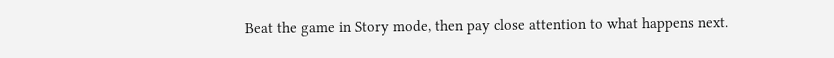Beat the game in Story mode, then pay close attention to what happens next.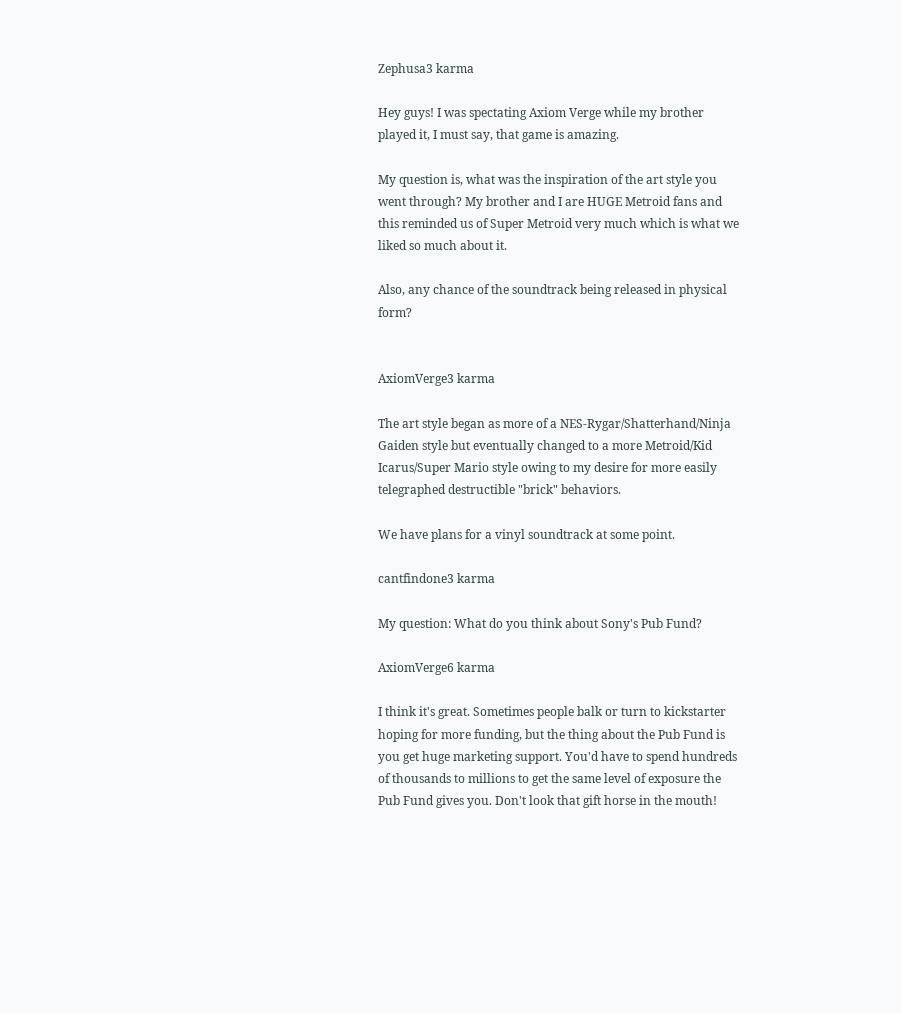Zephusa3 karma

Hey guys! I was spectating Axiom Verge while my brother played it, I must say, that game is amazing.

My question is, what was the inspiration of the art style you went through? My brother and I are HUGE Metroid fans and this reminded us of Super Metroid very much which is what we liked so much about it.

Also, any chance of the soundtrack being released in physical form?


AxiomVerge3 karma

The art style began as more of a NES-Rygar/Shatterhand/Ninja Gaiden style but eventually changed to a more Metroid/Kid Icarus/Super Mario style owing to my desire for more easily telegraphed destructible "brick" behaviors.

We have plans for a vinyl soundtrack at some point.

cantfindone3 karma

My question: What do you think about Sony's Pub Fund?

AxiomVerge6 karma

I think it's great. Sometimes people balk or turn to kickstarter hoping for more funding, but the thing about the Pub Fund is you get huge marketing support. You'd have to spend hundreds of thousands to millions to get the same level of exposure the Pub Fund gives you. Don't look that gift horse in the mouth!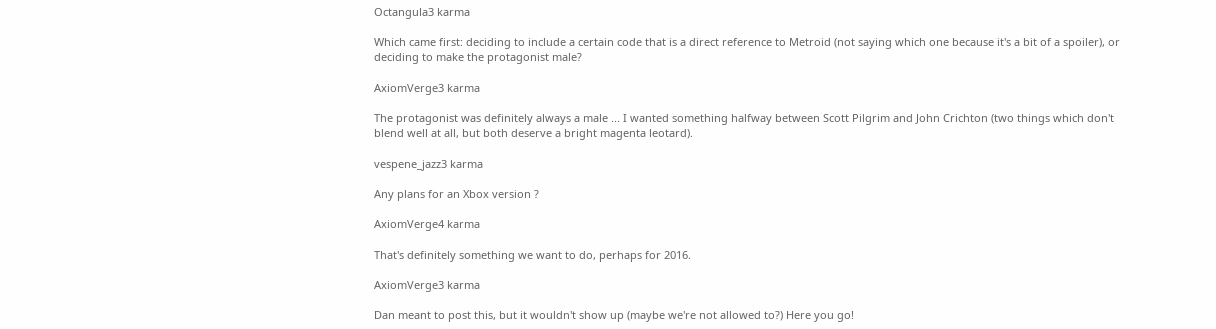Octangula3 karma

Which came first: deciding to include a certain code that is a direct reference to Metroid (not saying which one because it's a bit of a spoiler), or deciding to make the protagonist male?

AxiomVerge3 karma

The protagonist was definitely always a male ... I wanted something halfway between Scott Pilgrim and John Crichton (two things which don't blend well at all, but both deserve a bright magenta leotard).

vespene_jazz3 karma

Any plans for an Xbox version ?

AxiomVerge4 karma

That's definitely something we want to do, perhaps for 2016.

AxiomVerge3 karma

Dan meant to post this, but it wouldn't show up (maybe we're not allowed to?) Here you go!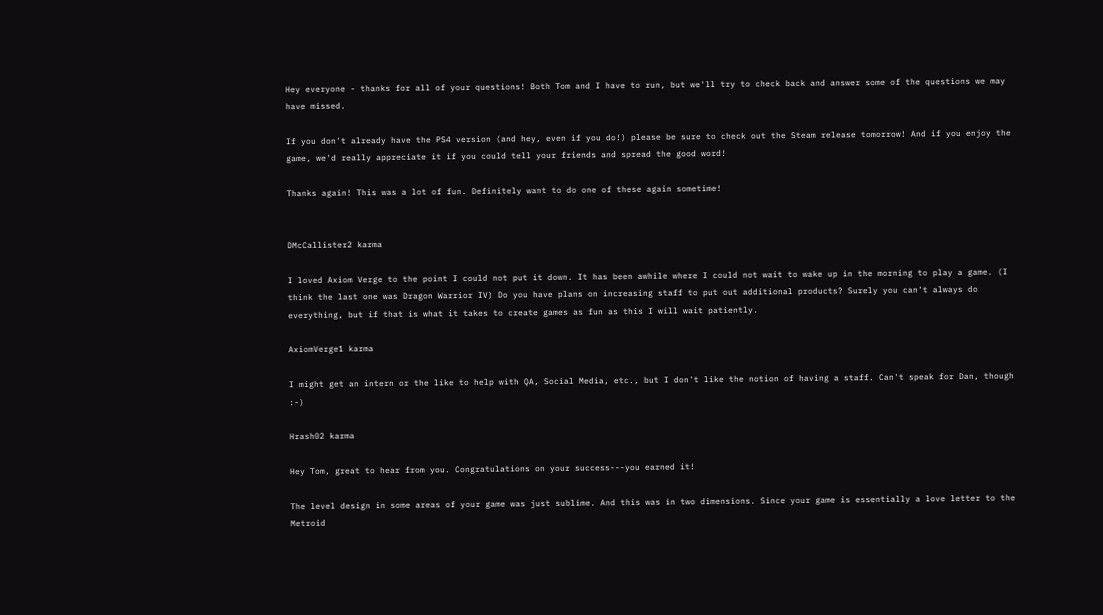Hey everyone - thanks for all of your questions! Both Tom and I have to run, but we'll try to check back and answer some of the questions we may have missed.

If you don't already have the PS4 version (and hey, even if you do!) please be sure to check out the Steam release tomorrow! And if you enjoy the game, we'd really appreciate it if you could tell your friends and spread the good word!

Thanks again! This was a lot of fun. Definitely want to do one of these again sometime!


DMcCallister2 karma

I loved Axiom Verge to the point I could not put it down. It has been awhile where I could not wait to wake up in the morning to play a game. (I think the last one was Dragon Warrior IV) Do you have plans on increasing staff to put out additional products? Surely you can't always do everything, but if that is what it takes to create games as fun as this I will wait patiently.

AxiomVerge1 karma

I might get an intern or the like to help with QA, Social Media, etc., but I don't like the notion of having a staff. Can't speak for Dan, though :-)

Hrash02 karma

Hey Tom, great to hear from you. Congratulations on your success---you earned it!

The level design in some areas of your game was just sublime. And this was in two dimensions. Since your game is essentially a love letter to the Metroid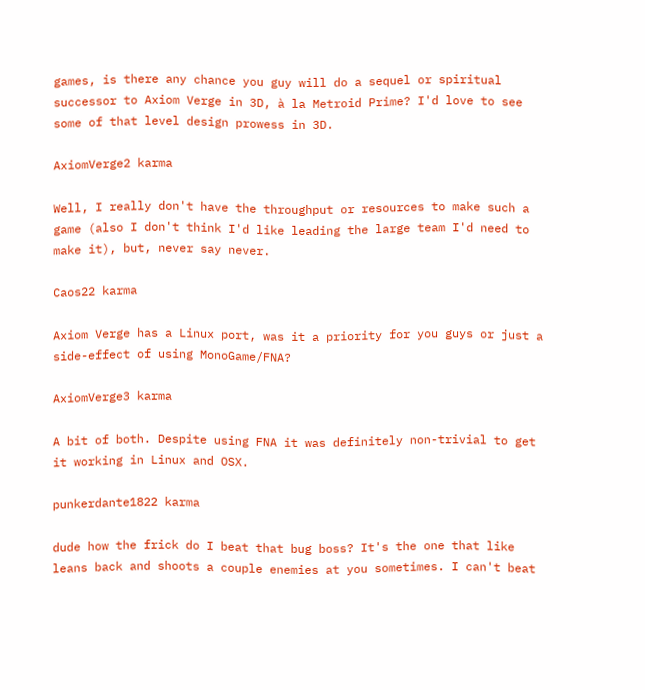games, is there any chance you guy will do a sequel or spiritual successor to Axiom Verge in 3D, à la Metroid Prime? I'd love to see some of that level design prowess in 3D.

AxiomVerge2 karma

Well, I really don't have the throughput or resources to make such a game (also I don't think I'd like leading the large team I'd need to make it), but, never say never.

Caos22 karma

Axiom Verge has a Linux port, was it a priority for you guys or just a side-effect of using MonoGame/FNA?

AxiomVerge3 karma

A bit of both. Despite using FNA it was definitely non-trivial to get it working in Linux and OSX.

punkerdante1822 karma

dude how the frick do I beat that bug boss? It's the one that like leans back and shoots a couple enemies at you sometimes. I can't beat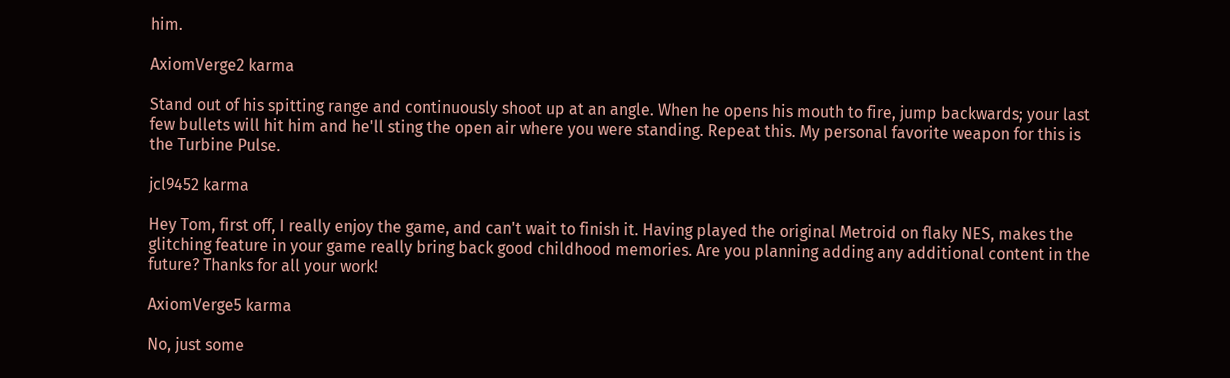him.

AxiomVerge2 karma

Stand out of his spitting range and continuously shoot up at an angle. When he opens his mouth to fire, jump backwards; your last few bullets will hit him and he'll sting the open air where you were standing. Repeat this. My personal favorite weapon for this is the Turbine Pulse.

jcl9452 karma

Hey Tom, first off, I really enjoy the game, and can't wait to finish it. Having played the original Metroid on flaky NES, makes the glitching feature in your game really bring back good childhood memories. Are you planning adding any additional content in the future? Thanks for all your work!

AxiomVerge5 karma

No, just some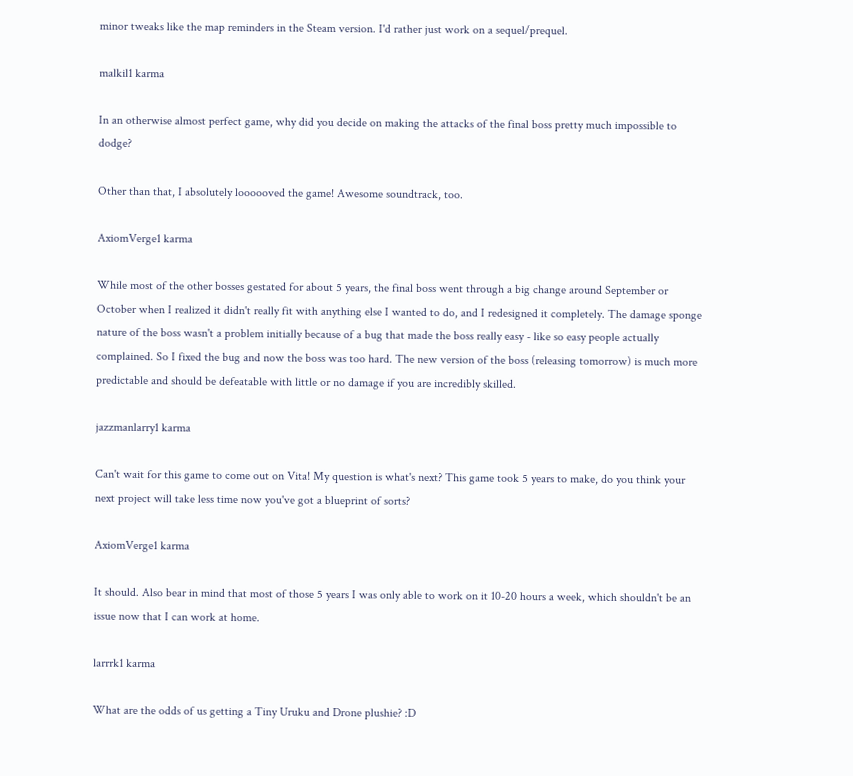minor tweaks like the map reminders in the Steam version. I'd rather just work on a sequel/prequel.

malkil1 karma

In an otherwise almost perfect game, why did you decide on making the attacks of the final boss pretty much impossible to dodge?

Other than that, I absolutely loooooved the game! Awesome soundtrack, too.

AxiomVerge1 karma

While most of the other bosses gestated for about 5 years, the final boss went through a big change around September or October when I realized it didn't really fit with anything else I wanted to do, and I redesigned it completely. The damage sponge nature of the boss wasn't a problem initially because of a bug that made the boss really easy - like so easy people actually complained. So I fixed the bug and now the boss was too hard. The new version of the boss (releasing tomorrow) is much more predictable and should be defeatable with little or no damage if you are incredibly skilled.

jazzmanlarry1 karma

Can't wait for this game to come out on Vita! My question is what's next? This game took 5 years to make, do you think your next project will take less time now you've got a blueprint of sorts?

AxiomVerge1 karma

It should. Also bear in mind that most of those 5 years I was only able to work on it 10-20 hours a week, which shouldn't be an issue now that I can work at home.

larrrk1 karma

What are the odds of us getting a Tiny Uruku and Drone plushie? :D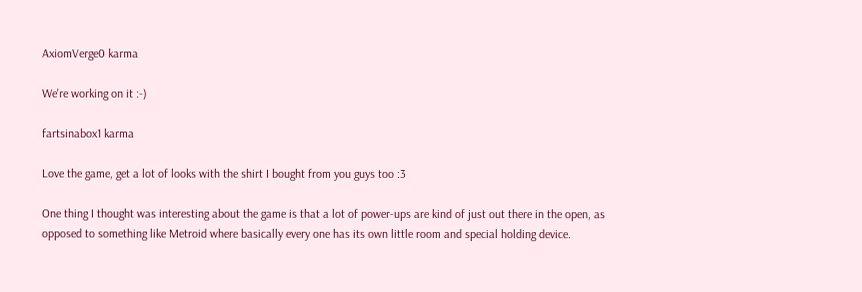AxiomVerge0 karma

We're working on it :-)

fartsinabox1 karma

Love the game, get a lot of looks with the shirt I bought from you guys too :3

One thing I thought was interesting about the game is that a lot of power-ups are kind of just out there in the open, as opposed to something like Metroid where basically every one has its own little room and special holding device.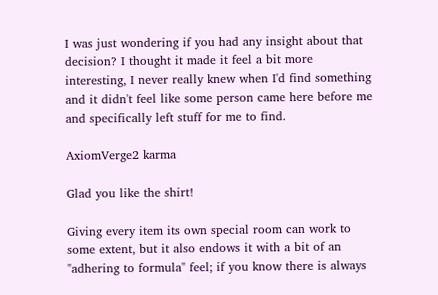I was just wondering if you had any insight about that decision? I thought it made it feel a bit more interesting, I never really knew when I'd find something and it didn't feel like some person came here before me and specifically left stuff for me to find.

AxiomVerge2 karma

Glad you like the shirt!

Giving every item its own special room can work to some extent, but it also endows it with a bit of an "adhering to formula" feel; if you know there is always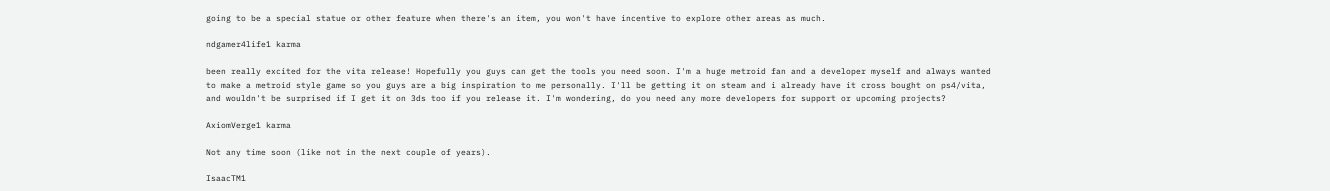going to be a special statue or other feature when there's an item, you won't have incentive to explore other areas as much.

ndgamer4life1 karma

been really excited for the vita release! Hopefully you guys can get the tools you need soon. I'm a huge metroid fan and a developer myself and always wanted to make a metroid style game so you guys are a big inspiration to me personally. I'll be getting it on steam and i already have it cross bought on ps4/vita, and wouldn't be surprised if I get it on 3ds too if you release it. I'm wondering, do you need any more developers for support or upcoming projects?

AxiomVerge1 karma

Not any time soon (like not in the next couple of years).

IsaacTM1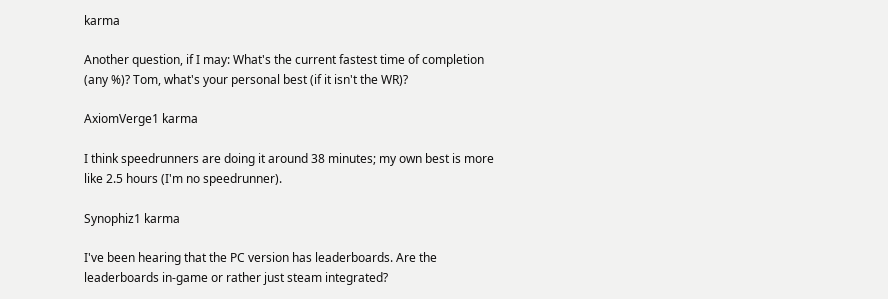karma

Another question, if I may: What's the current fastest time of completion (any %)? Tom, what's your personal best (if it isn't the WR)?

AxiomVerge1 karma

I think speedrunners are doing it around 38 minutes; my own best is more like 2.5 hours (I'm no speedrunner).

Synophiz1 karma

I've been hearing that the PC version has leaderboards. Are the leaderboards in-game or rather just steam integrated?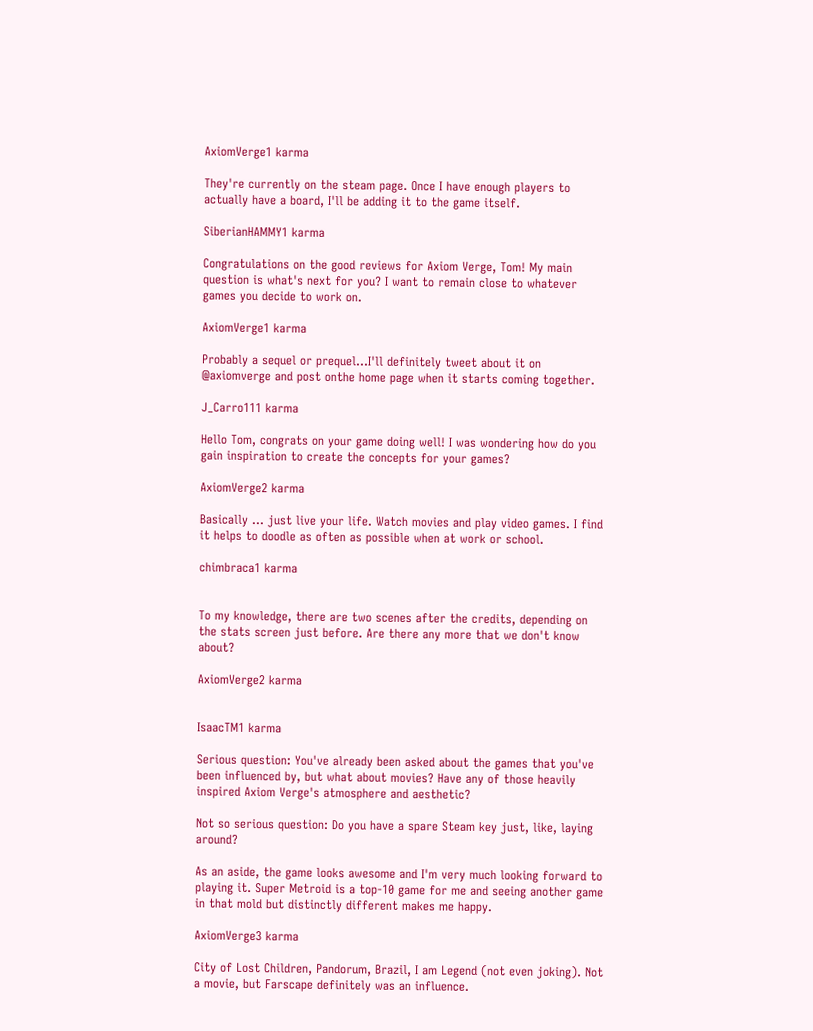AxiomVerge1 karma

They're currently on the steam page. Once I have enough players to actually have a board, I'll be adding it to the game itself.

SiberianHAMMY1 karma

Congratulations on the good reviews for Axiom Verge, Tom! My main question is what's next for you? I want to remain close to whatever games you decide to work on.

AxiomVerge1 karma

Probably a sequel or prequel...I'll definitely tweet about it on @axiomverge and post onthe home page when it starts coming together.

J_Carro111 karma

Hello Tom, congrats on your game doing well! I was wondering how do you gain inspiration to create the concepts for your games?

AxiomVerge2 karma

Basically ... just live your life. Watch movies and play video games. I find it helps to doodle as often as possible when at work or school.

chimbraca1 karma


To my knowledge, there are two scenes after the credits, depending on the stats screen just before. Are there any more that we don't know about?

AxiomVerge2 karma


IsaacTM1 karma

Serious question: You've already been asked about the games that you've been influenced by, but what about movies? Have any of those heavily inspired Axiom Verge's atmosphere and aesthetic?

Not so serious question: Do you have a spare Steam key just, like, laying around?

As an aside, the game looks awesome and I'm very much looking forward to playing it. Super Metroid is a top-10 game for me and seeing another game in that mold but distinctly different makes me happy.

AxiomVerge3 karma

City of Lost Children, Pandorum, Brazil, I am Legend (not even joking). Not a movie, but Farscape definitely was an influence.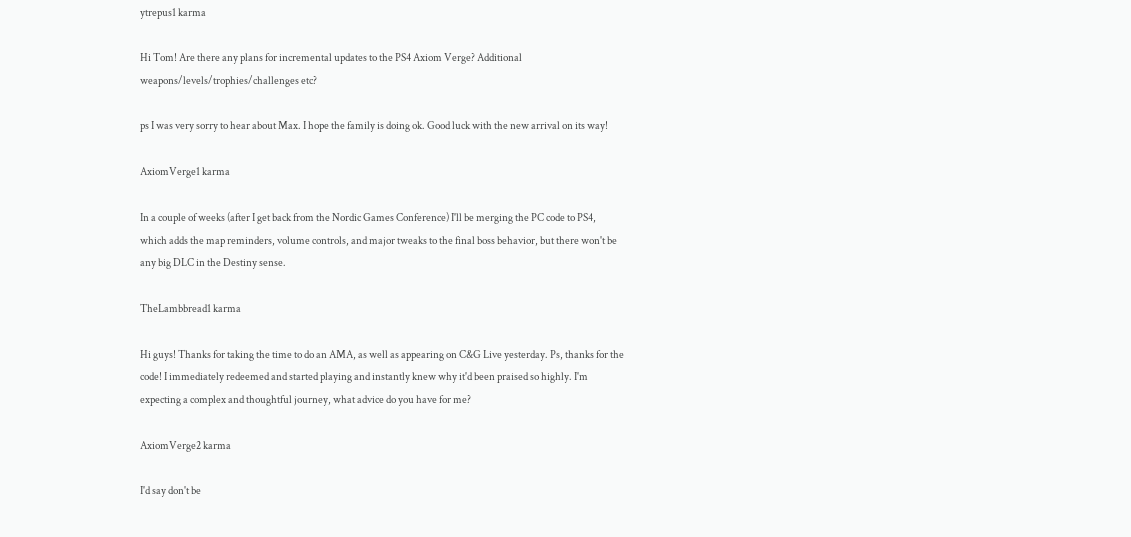ytrepus1 karma

Hi Tom! Are there any plans for incremental updates to the PS4 Axiom Verge? Additional weapons/levels/trophies/challenges etc?

ps I was very sorry to hear about Max. I hope the family is doing ok. Good luck with the new arrival on its way!

AxiomVerge1 karma

In a couple of weeks (after I get back from the Nordic Games Conference) I'll be merging the PC code to PS4, which adds the map reminders, volume controls, and major tweaks to the final boss behavior, but there won't be any big DLC in the Destiny sense.

TheLambbread1 karma

Hi guys! Thanks for taking the time to do an AMA, as well as appearing on C&G Live yesterday. Ps, thanks for the code! I immediately redeemed and started playing and instantly knew why it'd been praised so highly. I'm expecting a complex and thoughtful journey, what advice do you have for me?

AxiomVerge2 karma

I'd say don't be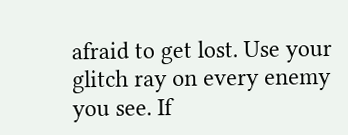afraid to get lost. Use your glitch ray on every enemy you see. If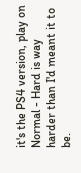it's the PS4 version, play on Normal - Hard is way harder than I'd meant it to be.